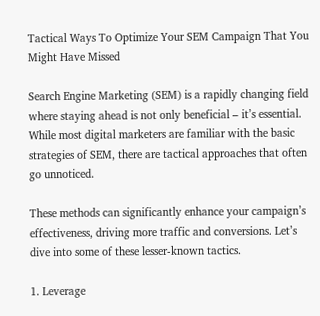Tactical Ways To Optimize Your SEM Campaign That You Might Have Missed

Search Engine Marketing (SEM) is a rapidly changing field where staying ahead is not only beneficial – it’s essential. While most digital marketers are familiar with the basic strategies of SEM, there are tactical approaches that often go unnoticed.

These methods can significantly enhance your campaign’s effectiveness, driving more traffic and conversions. Let’s dive into some of these lesser-known tactics.

1. Leverage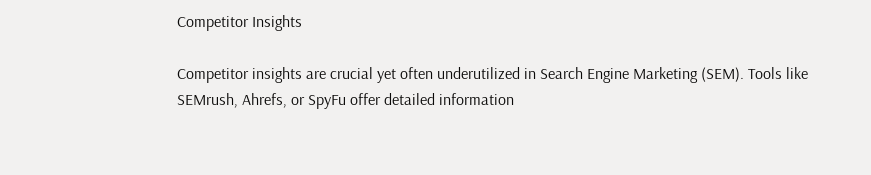Competitor Insights

Competitor insights are crucial yet often underutilized in Search Engine Marketing (SEM). Tools like SEMrush, Ahrefs, or SpyFu offer detailed information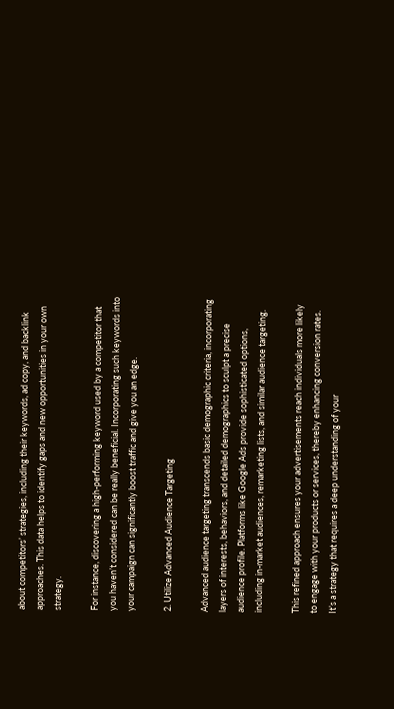about competitors’ strategies, including their keywords, ad copy, and backlink approaches. This data helps to identify gaps and new opportunities in your own strategy.

For instance, discovering a high-performing keyword used by a competitor that you haven’t considered can be really beneficial. Incorporating such keywords into your campaign can significantly boost traffic and give you an edge.

2. Utilize Advanced Audience Targeting

Advanced audience targeting transcends basic demographic criteria, incorporating layers of interests, behaviors, and detailed demographics to sculpt a precise audience profile. Platforms like Google Ads provide sophisticated options, including in-market audiences, remarketing lists, and similar audience targeting.

This refined approach ensures your advertisements reach individuals more likely to engage with your products or services, thereby enhancing conversion rates. It’s a strategy that requires a deep understanding of your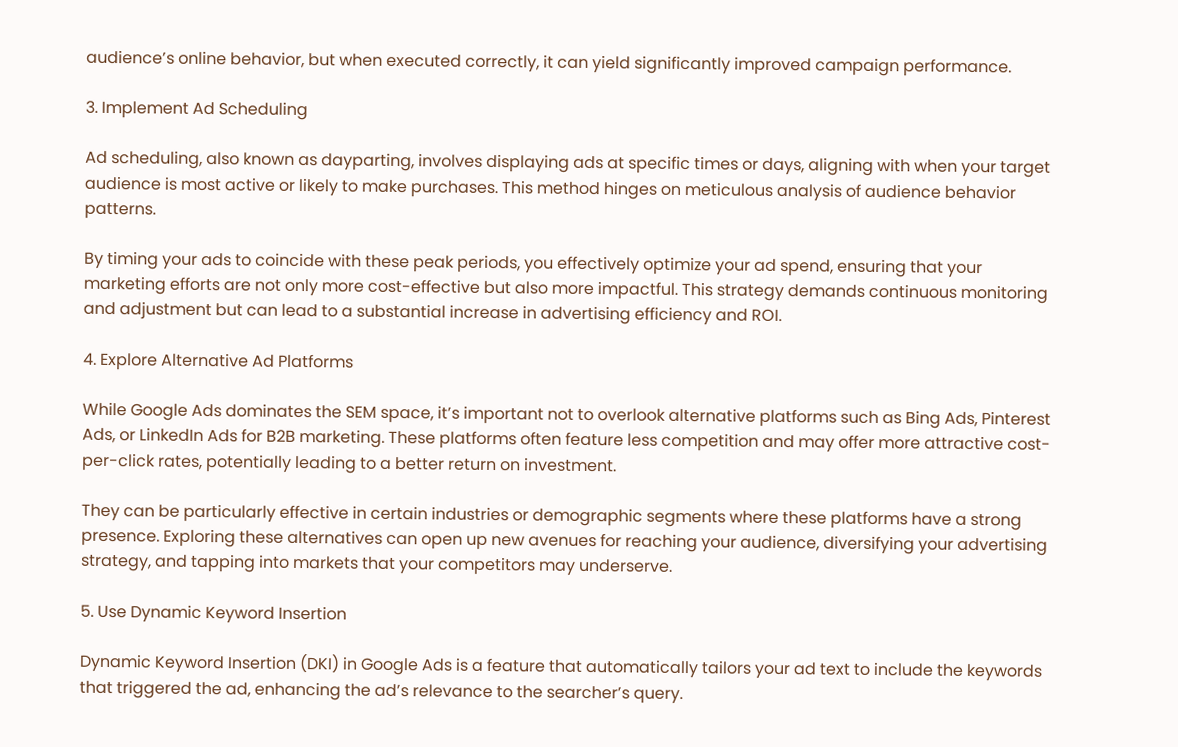audience’s online behavior, but when executed correctly, it can yield significantly improved campaign performance.

3. Implement Ad Scheduling

Ad scheduling, also known as dayparting, involves displaying ads at specific times or days, aligning with when your target audience is most active or likely to make purchases. This method hinges on meticulous analysis of audience behavior patterns.

By timing your ads to coincide with these peak periods, you effectively optimize your ad spend, ensuring that your marketing efforts are not only more cost-effective but also more impactful. This strategy demands continuous monitoring and adjustment but can lead to a substantial increase in advertising efficiency and ROI.

4. Explore Alternative Ad Platforms

While Google Ads dominates the SEM space, it’s important not to overlook alternative platforms such as Bing Ads, Pinterest Ads, or LinkedIn Ads for B2B marketing. These platforms often feature less competition and may offer more attractive cost-per-click rates, potentially leading to a better return on investment.

They can be particularly effective in certain industries or demographic segments where these platforms have a strong presence. Exploring these alternatives can open up new avenues for reaching your audience, diversifying your advertising strategy, and tapping into markets that your competitors may underserve.

5. Use Dynamic Keyword Insertion

Dynamic Keyword Insertion (DKI) in Google Ads is a feature that automatically tailors your ad text to include the keywords that triggered the ad, enhancing the ad’s relevance to the searcher’s query.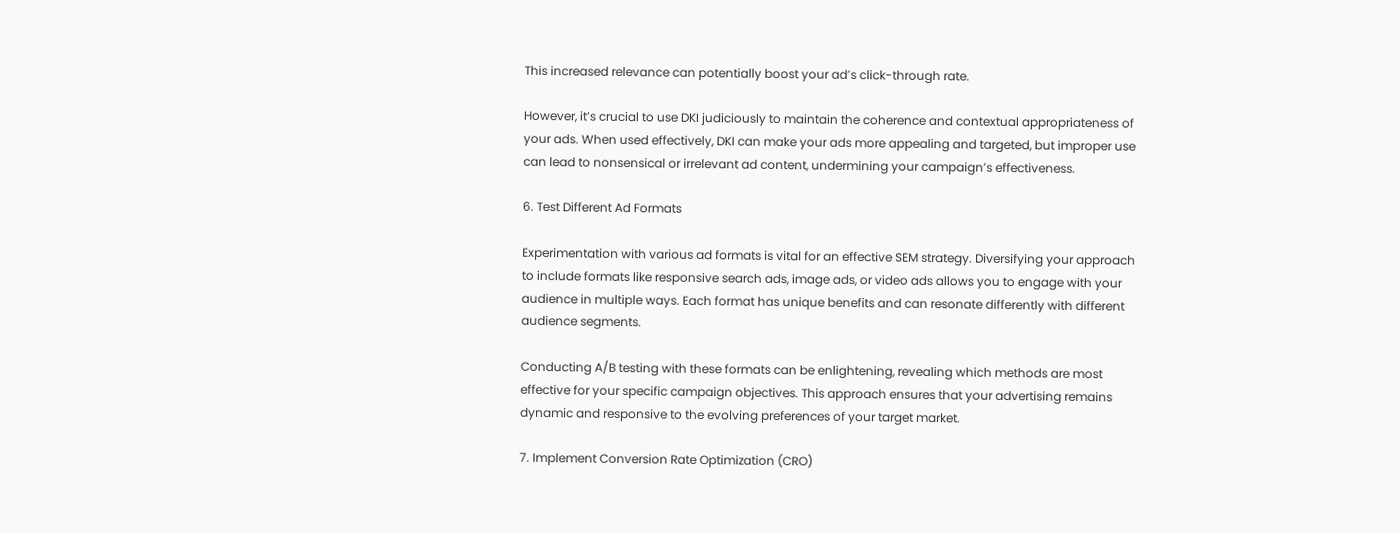This increased relevance can potentially boost your ad’s click-through rate.

However, it’s crucial to use DKI judiciously to maintain the coherence and contextual appropriateness of your ads. When used effectively, DKI can make your ads more appealing and targeted, but improper use can lead to nonsensical or irrelevant ad content, undermining your campaign’s effectiveness.

6. Test Different Ad Formats

Experimentation with various ad formats is vital for an effective SEM strategy. Diversifying your approach to include formats like responsive search ads, image ads, or video ads allows you to engage with your audience in multiple ways. Each format has unique benefits and can resonate differently with different audience segments.

Conducting A/B testing with these formats can be enlightening, revealing which methods are most effective for your specific campaign objectives. This approach ensures that your advertising remains dynamic and responsive to the evolving preferences of your target market.

7. Implement Conversion Rate Optimization (CRO)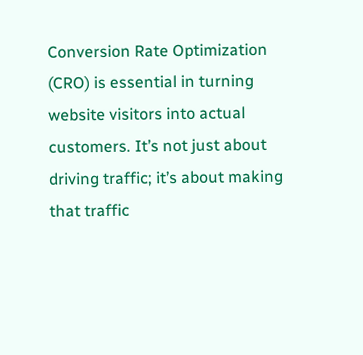Conversion Rate Optimization (CRO) is essential in turning website visitors into actual customers. It’s not just about driving traffic; it’s about making that traffic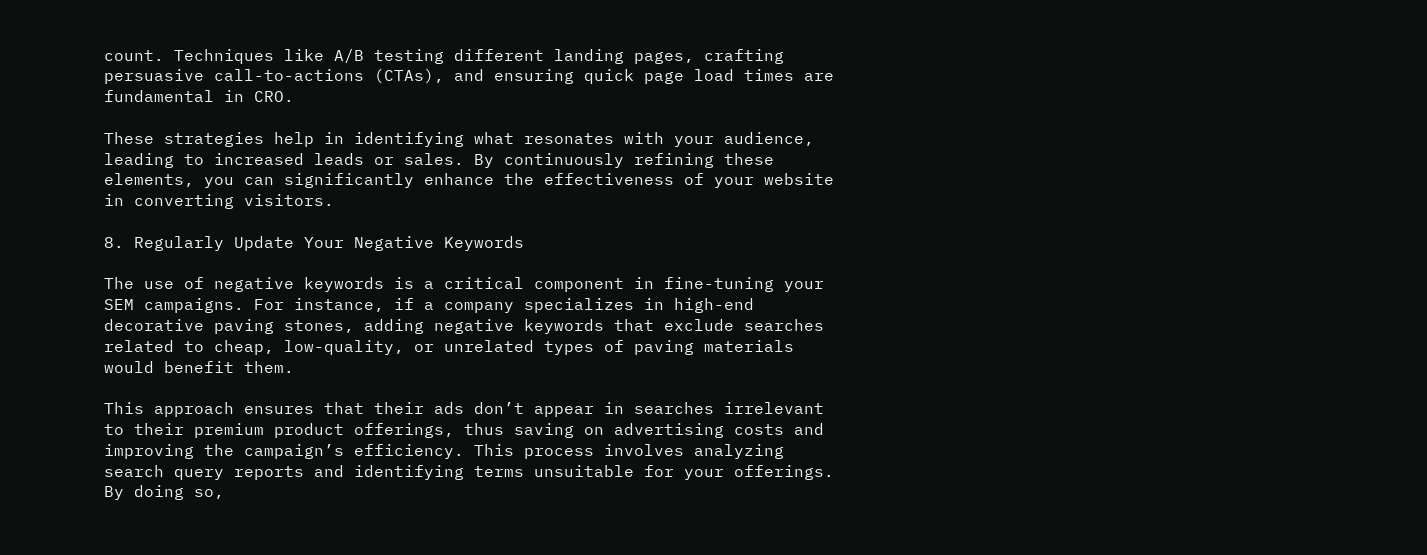count. Techniques like A/B testing different landing pages, crafting persuasive call-to-actions (CTAs), and ensuring quick page load times are fundamental in CRO.

These strategies help in identifying what resonates with your audience, leading to increased leads or sales. By continuously refining these elements, you can significantly enhance the effectiveness of your website in converting visitors.

8. Regularly Update Your Negative Keywords

The use of negative keywords is a critical component in fine-tuning your SEM campaigns. For instance, if a company specializes in high-end decorative paving stones, adding negative keywords that exclude searches related to cheap, low-quality, or unrelated types of paving materials would benefit them.

This approach ensures that their ads don’t appear in searches irrelevant to their premium product offerings, thus saving on advertising costs and improving the campaign’s efficiency. This process involves analyzing search query reports and identifying terms unsuitable for your offerings. By doing so,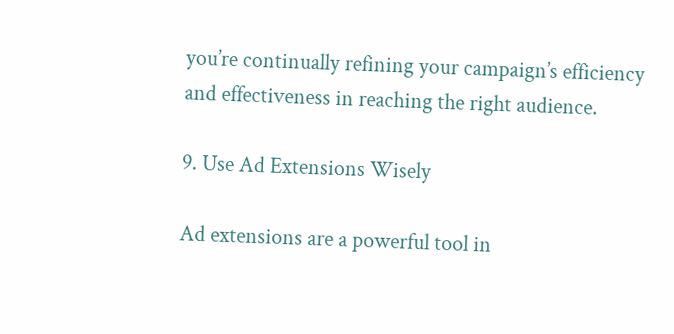you’re continually refining your campaign’s efficiency and effectiveness in reaching the right audience.

9. Use Ad Extensions Wisely

Ad extensions are a powerful tool in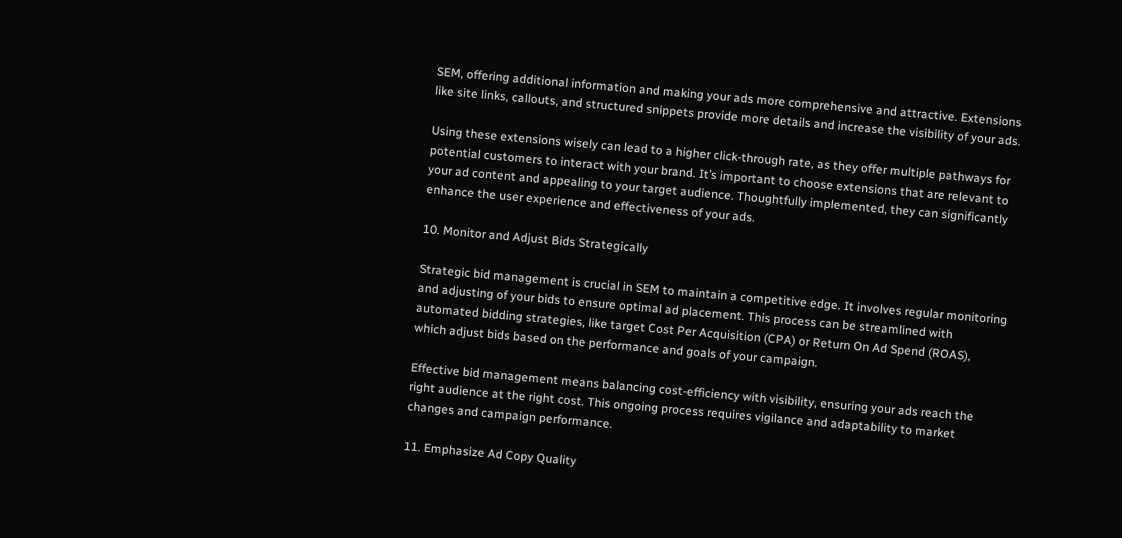SEM, offering additional information and making your ads more comprehensive and attractive. Extensions like site links, callouts, and structured snippets provide more details and increase the visibility of your ads.

Using these extensions wisely can lead to a higher click-through rate, as they offer multiple pathways for potential customers to interact with your brand. It’s important to choose extensions that are relevant to your ad content and appealing to your target audience. Thoughtfully implemented, they can significantly enhance the user experience and effectiveness of your ads.

10. Monitor and Adjust Bids Strategically

Strategic bid management is crucial in SEM to maintain a competitive edge. It involves regular monitoring and adjusting of your bids to ensure optimal ad placement. This process can be streamlined with automated bidding strategies, like target Cost Per Acquisition (CPA) or Return On Ad Spend (ROAS), which adjust bids based on the performance and goals of your campaign.

Effective bid management means balancing cost-efficiency with visibility, ensuring your ads reach the right audience at the right cost. This ongoing process requires vigilance and adaptability to market changes and campaign performance.

11. Emphasize Ad Copy Quality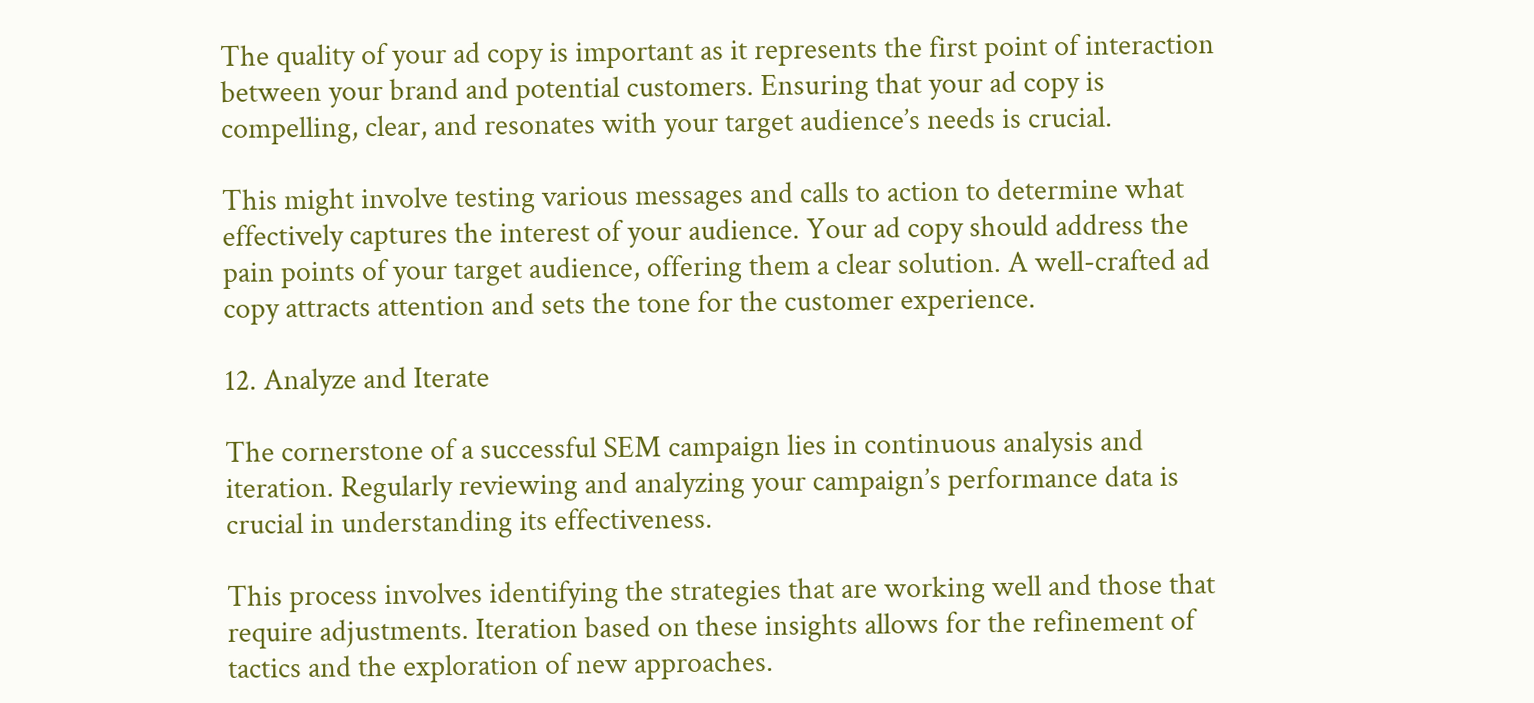The quality of your ad copy is important as it represents the first point of interaction between your brand and potential customers. Ensuring that your ad copy is compelling, clear, and resonates with your target audience’s needs is crucial.

This might involve testing various messages and calls to action to determine what effectively captures the interest of your audience. Your ad copy should address the pain points of your target audience, offering them a clear solution. A well-crafted ad copy attracts attention and sets the tone for the customer experience.

12. Analyze and Iterate

The cornerstone of a successful SEM campaign lies in continuous analysis and iteration. Regularly reviewing and analyzing your campaign’s performance data is crucial in understanding its effectiveness.

This process involves identifying the strategies that are working well and those that require adjustments. Iteration based on these insights allows for the refinement of tactics and the exploration of new approaches.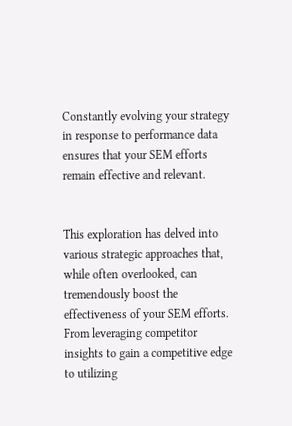Constantly evolving your strategy in response to performance data ensures that your SEM efforts remain effective and relevant.


This exploration has delved into various strategic approaches that, while often overlooked, can tremendously boost the effectiveness of your SEM efforts. From leveraging competitor insights to gain a competitive edge to utilizing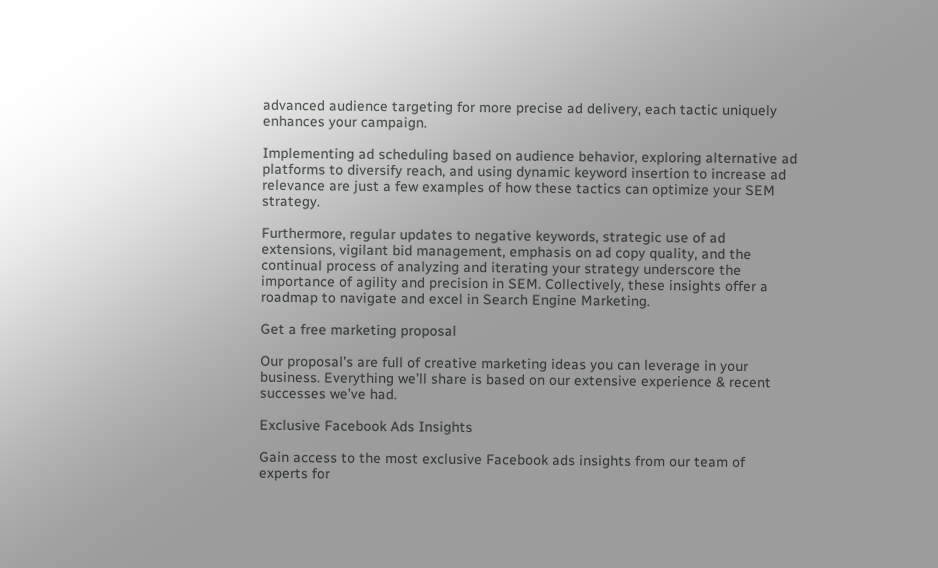advanced audience targeting for more precise ad delivery, each tactic uniquely enhances your campaign.

Implementing ad scheduling based on audience behavior, exploring alternative ad platforms to diversify reach, and using dynamic keyword insertion to increase ad relevance are just a few examples of how these tactics can optimize your SEM strategy.

Furthermore, regular updates to negative keywords, strategic use of ad extensions, vigilant bid management, emphasis on ad copy quality, and the continual process of analyzing and iterating your strategy underscore the importance of agility and precision in SEM. Collectively, these insights offer a roadmap to navigate and excel in Search Engine Marketing.

Get a free marketing proposal

Our proposal’s are full of creative marketing ideas you can leverage in your business. Everything we’ll share is based on our extensive experience & recent successes we’ve had.

Exclusive Facebook Ads Insights

Gain access to the most exclusive Facebook ads insights from our team of experts for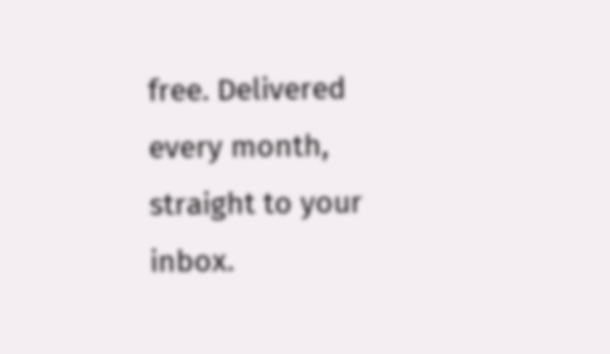free. Delivered every month, straight to your inbox.